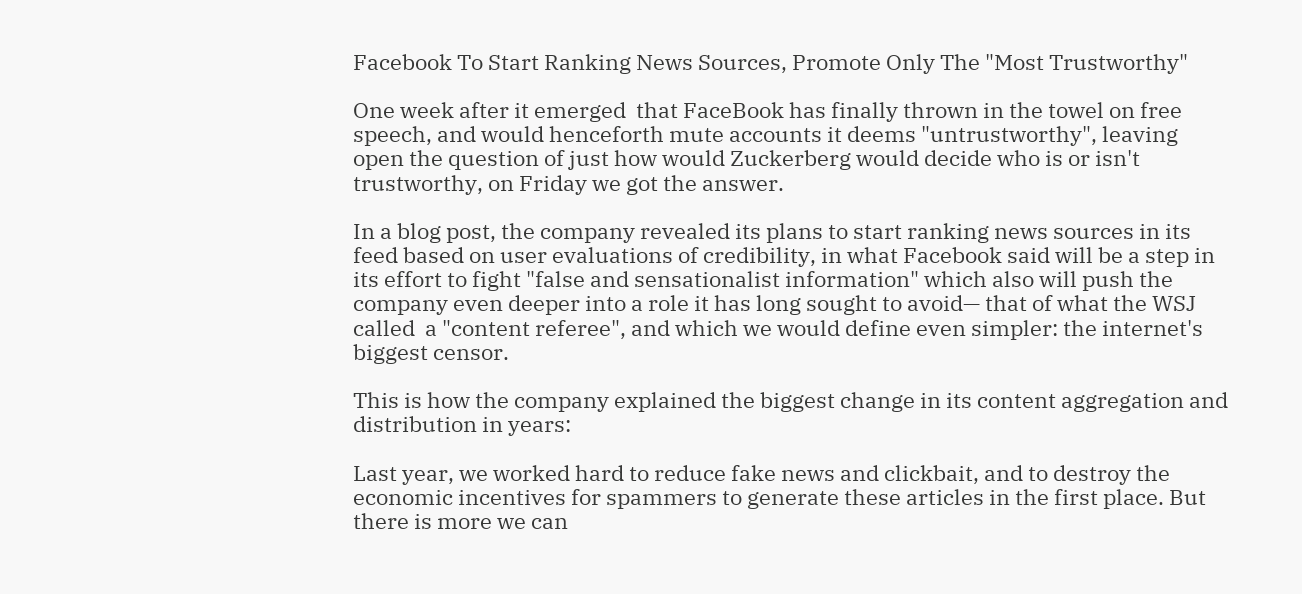Facebook To Start Ranking News Sources, Promote Only The "Most Trustworthy"

One week after it emerged  that FaceBook has finally thrown in the towel on free speech, and would henceforth mute accounts it deems "untrustworthy", leaving open the question of just how would Zuckerberg would decide who is or isn't trustworthy, on Friday we got the answer.

In a blog post, the company revealed its plans to start ranking news sources in its feed based on user evaluations of credibility, in what Facebook said will be a step in its effort to fight "false and sensationalist information" which also will push the company even deeper into a role it has long sought to avoid— that of what the WSJ called  a "content referee", and which we would define even simpler: the internet's biggest censor.

This is how the company explained the biggest change in its content aggregation and distribution in years:

Last year, we worked hard to reduce fake news and clickbait, and to destroy the economic incentives for spammers to generate these articles in the first place. But there is more we can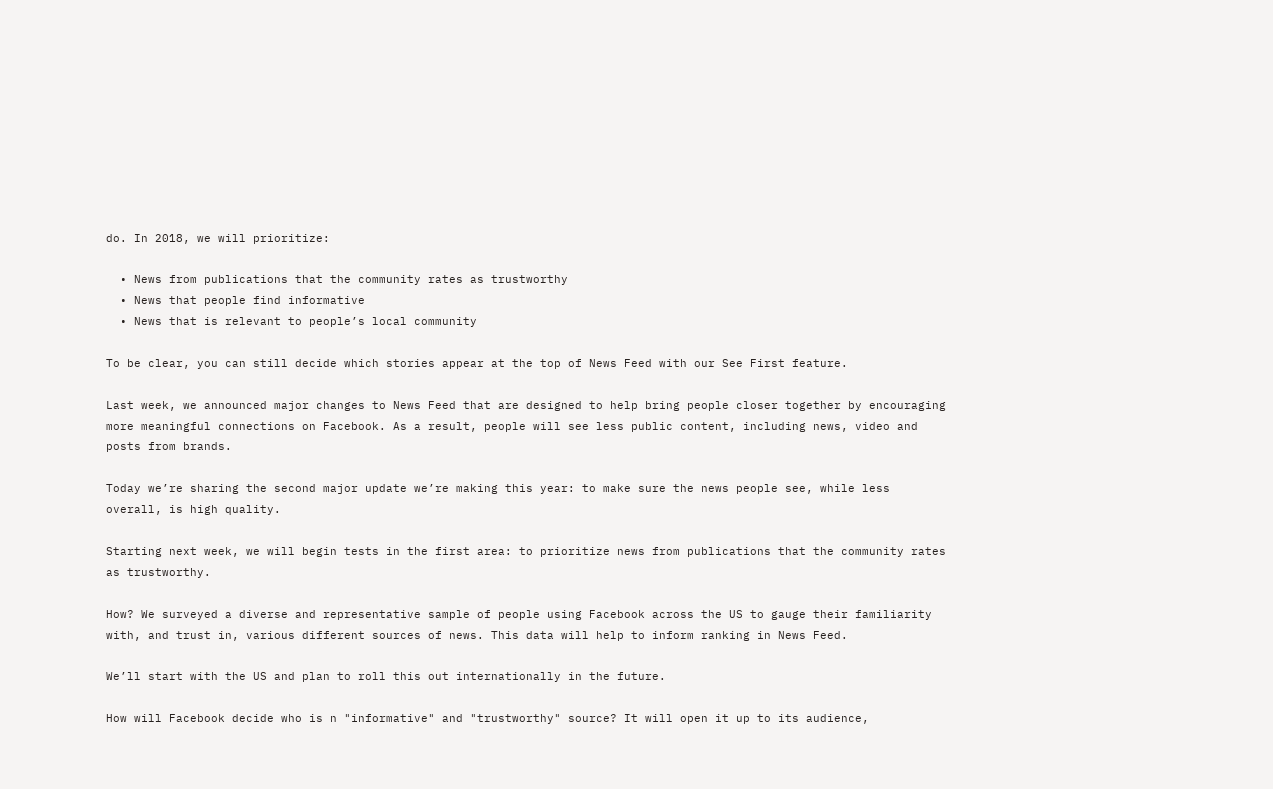do. In 2018, we will prioritize:

  • News from publications that the community rates as trustworthy
  • News that people find informative
  • News that is relevant to people’s local community

To be clear, you can still decide which stories appear at the top of News Feed with our See First feature.

Last week, we announced major changes to News Feed that are designed to help bring people closer together by encouraging more meaningful connections on Facebook. As a result, people will see less public content, including news, video and posts from brands.

Today we’re sharing the second major update we’re making this year: to make sure the news people see, while less overall, is high quality.

Starting next week, we will begin tests in the first area: to prioritize news from publications that the community rates as trustworthy.

How? We surveyed a diverse and representative sample of people using Facebook across the US to gauge their familiarity with, and trust in, various different sources of news. This data will help to inform ranking in News Feed.

We’ll start with the US and plan to roll this out internationally in the future.

How will Facebook decide who is n "informative" and "trustworthy" source? It will open it up to its audience,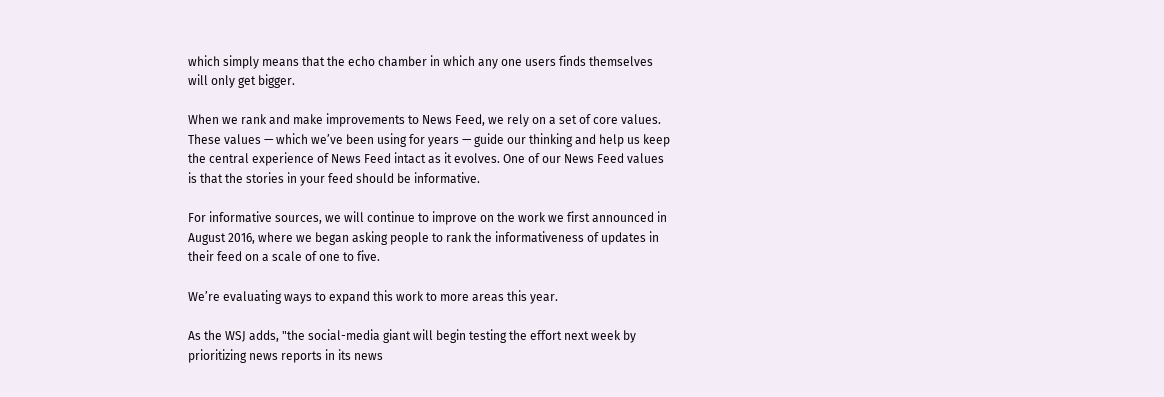which simply means that the echo chamber in which any one users finds themselves will only get bigger.

When we rank and make improvements to News Feed, we rely on a set of core values. These values — which we’ve been using for years — guide our thinking and help us keep the central experience of News Feed intact as it evolves. One of our News Feed values is that the stories in your feed should be informative.

For informative sources, we will continue to improve on the work we first announced in August 2016, where we began asking people to rank the informativeness of updates in their feed on a scale of one to five.

We’re evaluating ways to expand this work to more areas this year.

As the WSJ adds, "the social-media giant will begin testing the effort next week by prioritizing news reports in its news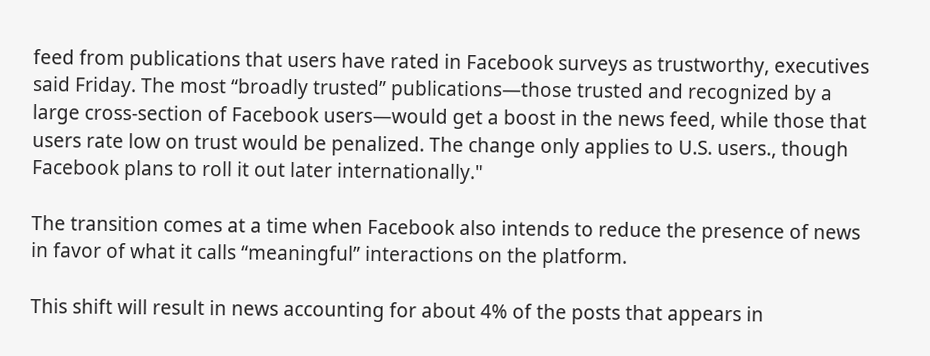feed from publications that users have rated in Facebook surveys as trustworthy, executives said Friday. The most “broadly trusted” publications—those trusted and recognized by a large cross-section of Facebook users—would get a boost in the news feed, while those that users rate low on trust would be penalized. The change only applies to U.S. users., though Facebook plans to roll it out later internationally."

The transition comes at a time when Facebook also intends to reduce the presence of news in favor of what it calls “meaningful” interactions on the platform.

This shift will result in news accounting for about 4% of the posts that appears in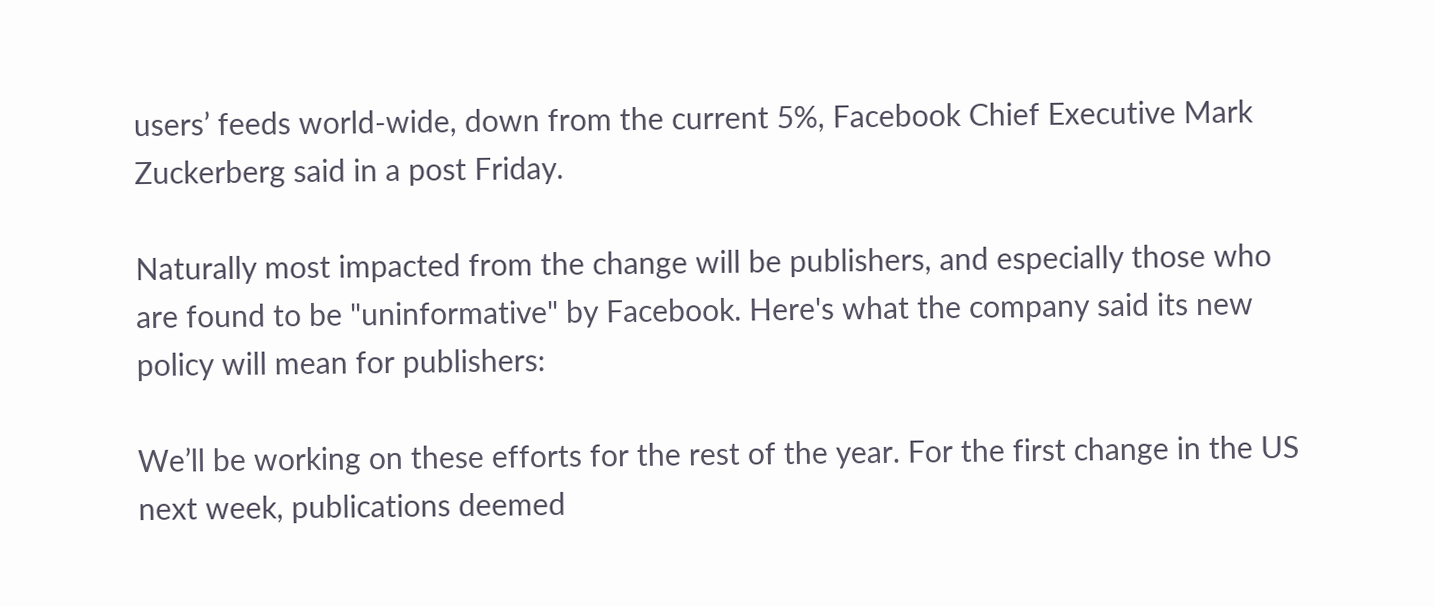users’ feeds world-wide, down from the current 5%, Facebook Chief Executive Mark Zuckerberg said in a post Friday.

Naturally most impacted from the change will be publishers, and especially those who are found to be "uninformative" by Facebook. Here's what the company said its new policy will mean for publishers:

We’ll be working on these efforts for the rest of the year. For the first change in the US next week, publications deemed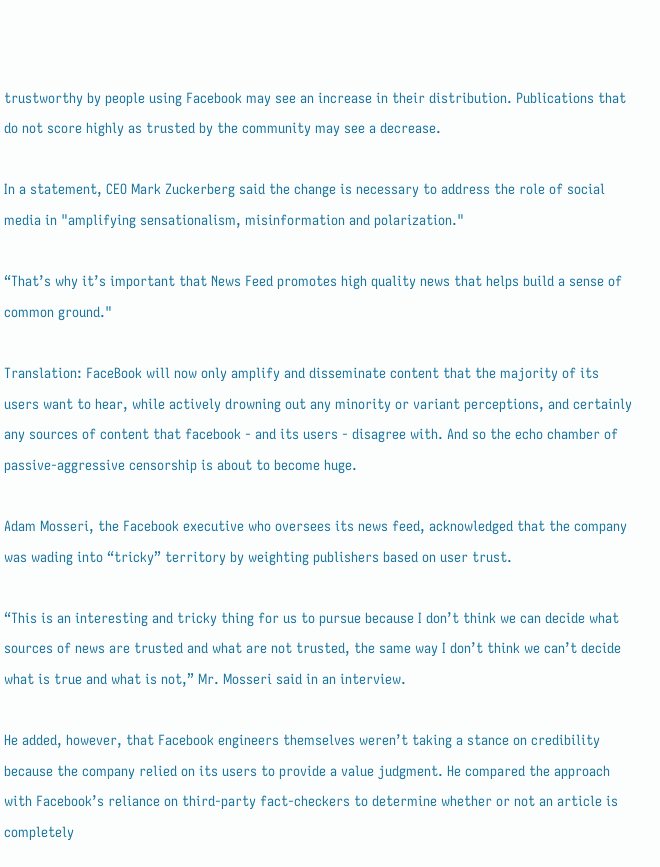trustworthy by people using Facebook may see an increase in their distribution. Publications that do not score highly as trusted by the community may see a decrease.

In a statement, CEO Mark Zuckerberg said the change is necessary to address the role of social media in "amplifying sensationalism, misinformation and polarization."

“That’s why it’s important that News Feed promotes high quality news that helps build a sense of common ground."

Translation: FaceBook will now only amplify and disseminate content that the majority of its users want to hear, while actively drowning out any minority or variant perceptions, and certainly any sources of content that facebook - and its users - disagree with. And so the echo chamber of passive-aggressive censorship is about to become huge.

Adam Mosseri, the Facebook executive who oversees its news feed, acknowledged that the company was wading into “tricky” territory by weighting publishers based on user trust.

“This is an interesting and tricky thing for us to pursue because I don’t think we can decide what sources of news are trusted and what are not trusted, the same way I don’t think we can’t decide what is true and what is not,” Mr. Mosseri said in an interview.

He added, however, that Facebook engineers themselves weren’t taking a stance on credibility because the company relied on its users to provide a value judgment. He compared the approach with Facebook’s reliance on third-party fact-checkers to determine whether or not an article is completely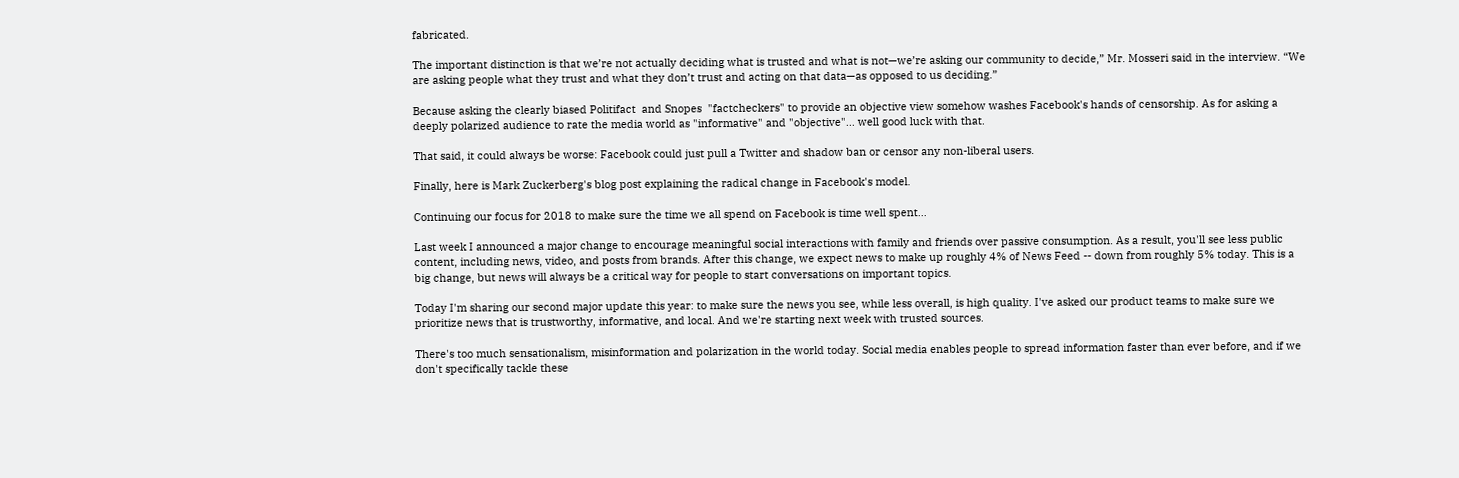fabricated.

The important distinction is that we’re not actually deciding what is trusted and what is not—we’re asking our community to decide,” Mr. Mosseri said in the interview. “We are asking people what they trust and what they don’t trust and acting on that data—as opposed to us deciding.”

Because asking the clearly biased Politifact  and Snopes  "factcheckers" to provide an objective view somehow washes Facebook's hands of censorship. As for asking a deeply polarized audience to rate the media world as "informative" and "objective"... well good luck with that.

That said, it could always be worse: Facebook could just pull a Twitter and shadow ban or censor any non-liberal users.

Finally, here is Mark Zuckerberg's blog post explaining the radical change in Facebook's model.

Continuing our focus for 2018 to make sure the time we all spend on Facebook is time well spent...

Last week I announced a major change to encourage meaningful social interactions with family and friends over passive consumption. As a result, you'll see less public content, including news, video, and posts from brands. After this change, we expect news to make up roughly 4% of News Feed -- down from roughly 5% today. This is a big change, but news will always be a critical way for people to start conversations on important topics.

Today I'm sharing our second major update this year: to make sure the news you see, while less overall, is high quality. I've asked our product teams to make sure we prioritize news that is trustworthy, informative, and local. And we're starting next week with trusted sources.

There's too much sensationalism, misinformation and polarization in the world today. Social media enables people to spread information faster than ever before, and if we don't specifically tackle these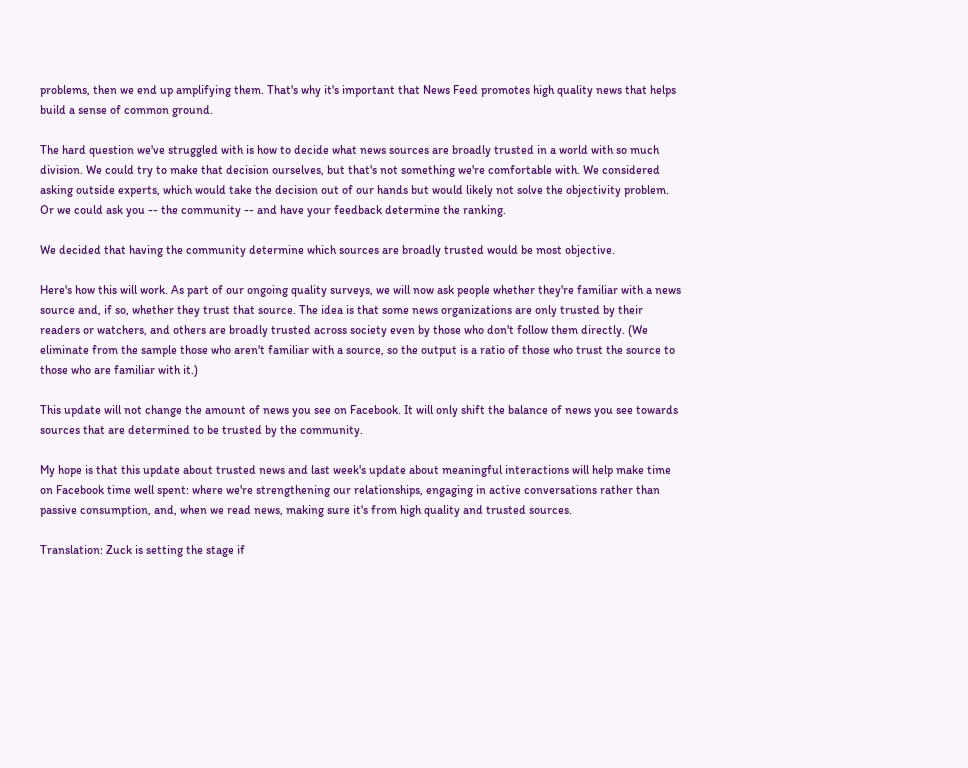problems, then we end up amplifying them. That's why it's important that News Feed promotes high quality news that helps build a sense of common ground.

The hard question we've struggled with is how to decide what news sources are broadly trusted in a world with so much division. We could try to make that decision ourselves, but that's not something we're comfortable with. We considered asking outside experts, which would take the decision out of our hands but would likely not solve the objectivity problem. Or we could ask you -- the community -- and have your feedback determine the ranking.

We decided that having the community determine which sources are broadly trusted would be most objective.

Here's how this will work. As part of our ongoing quality surveys, we will now ask people whether they're familiar with a news source and, if so, whether they trust that source. The idea is that some news organizations are only trusted by their readers or watchers, and others are broadly trusted across society even by those who don't follow them directly. (We eliminate from the sample those who aren't familiar with a source, so the output is a ratio of those who trust the source to those who are familiar with it.)

This update will not change the amount of news you see on Facebook. It will only shift the balance of news you see towards sources that are determined to be trusted by the community.

My hope is that this update about trusted news and last week's update about meaningful interactions will help make time on Facebook time well spent: where we're strengthening our relationships, engaging in active conversations rather than passive consumption, and, when we read news, making sure it's from high quality and trusted sources.

Translation: Zuck is setting the stage if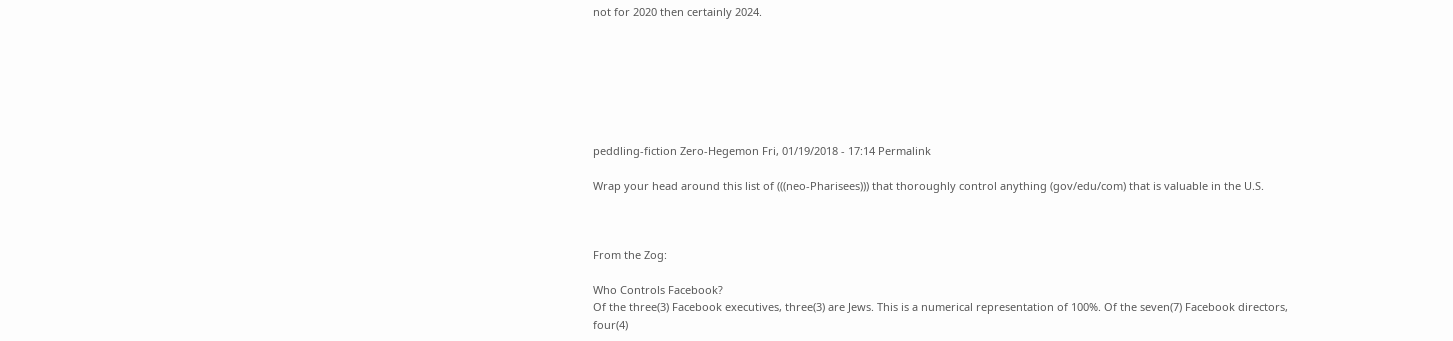not for 2020 then certainly 2024.







peddling-fiction Zero-Hegemon Fri, 01/19/2018 - 17:14 Permalink

Wrap your head around this list of (((neo-Pharisees))) that thoroughly control anything (gov/edu/com) that is valuable in the U.S.



From the Zog:

Who Controls Facebook?
Of the three(3) Facebook executives, three(3) are Jews. This is a numerical representation of 100%. Of the seven(7) Facebook directors, four(4)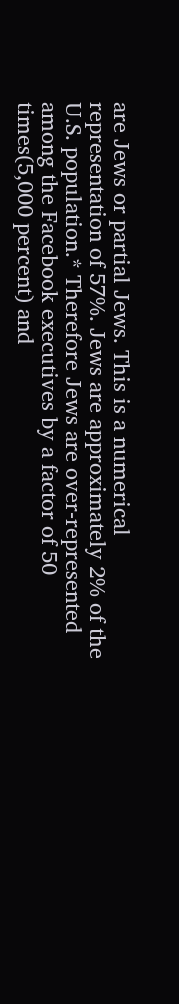are Jews or partial Jews. This is a numerical representation of 57%. Jews are approximately 2% of the U.S. population.* Therefore Jews are over-represented among the Facebook executives by a factor of 50 times(5,000 percent) and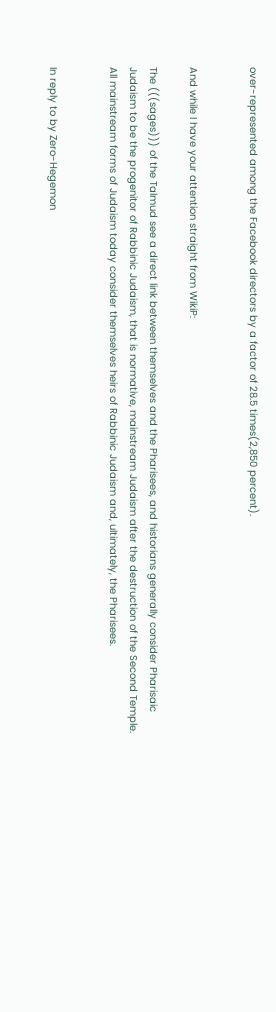over-represented among the Facebook directors by a factor of 28.5 times(2,850 percent).


And while I have your attention straight from WikiP:

The (((sages))) of the Talmud see a direct link between themselves and the Pharisees, and historians generally consider Pharisaic Judaism to be the progenitor of Rabbinic Judaism, that is normative, mainstream Judaism after the destruction of the Second Temple. All mainstream forms of Judaism today consider themselves heirs of Rabbinic Judaism and, ultimately, the Pharisees.


In reply to by Zero-Hegemon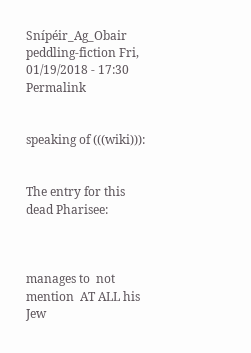Snípéir_Ag_Obair peddling-fiction Fri, 01/19/2018 - 17:30 Permalink


speaking of (((wiki))):


The entry for this dead Pharisee:



manages to  not  mention  AT ALL his Jew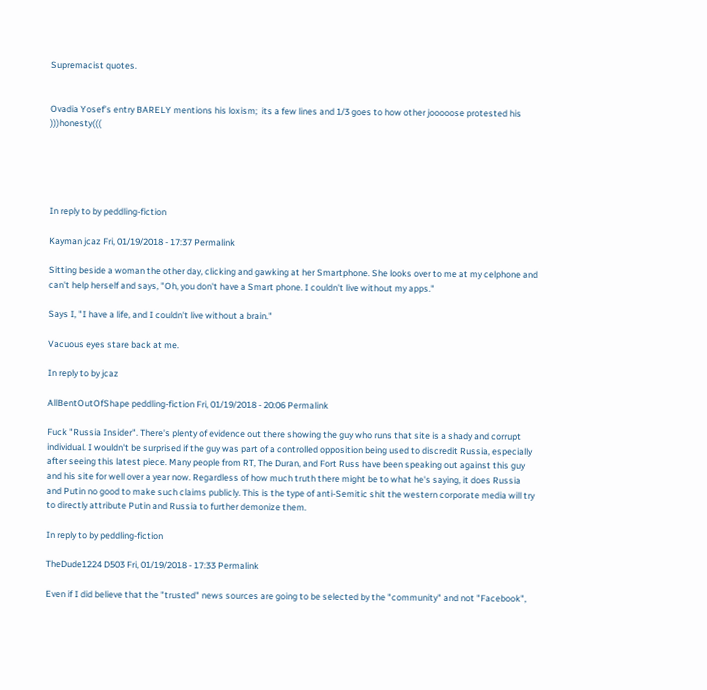Supremacist quotes.


Ovadia Yosef’s entry BARELY mentions his loxism;  its a few lines and 1/3 goes to how other jooooose protested his )))honesty(((





In reply to by peddling-fiction

Kayman jcaz Fri, 01/19/2018 - 17:37 Permalink

Sitting beside a woman the other day, clicking and gawking at her Smartphone. She looks over to me at my celphone and can't help herself and says, "Oh, you don't have a Smart phone. I couldn't live without my apps."

Says I, "I have a life, and I couldn't live without a brain."

Vacuous eyes stare back at me.

In reply to by jcaz

AllBentOutOfShape peddling-fiction Fri, 01/19/2018 - 20:06 Permalink

Fuck "Russia Insider". There's plenty of evidence out there showing the guy who runs that site is a shady and corrupt individual. I wouldn't be surprised if the guy was part of a controlled opposition being used to discredit Russia, especially after seeing this latest piece. Many people from RT, The Duran, and Fort Russ have been speaking out against this guy and his site for well over a year now. Regardless of how much truth there might be to what he's saying, it does Russia and Putin no good to make such claims publicly. This is the type of anti-Semitic shit the western corporate media will try to directly attribute Putin and Russia to further demonize them.

In reply to by peddling-fiction

TheDude1224 D503 Fri, 01/19/2018 - 17:33 Permalink

Even if I did believe that the "trusted" news sources are going to be selected by the "community" and not "Facebook",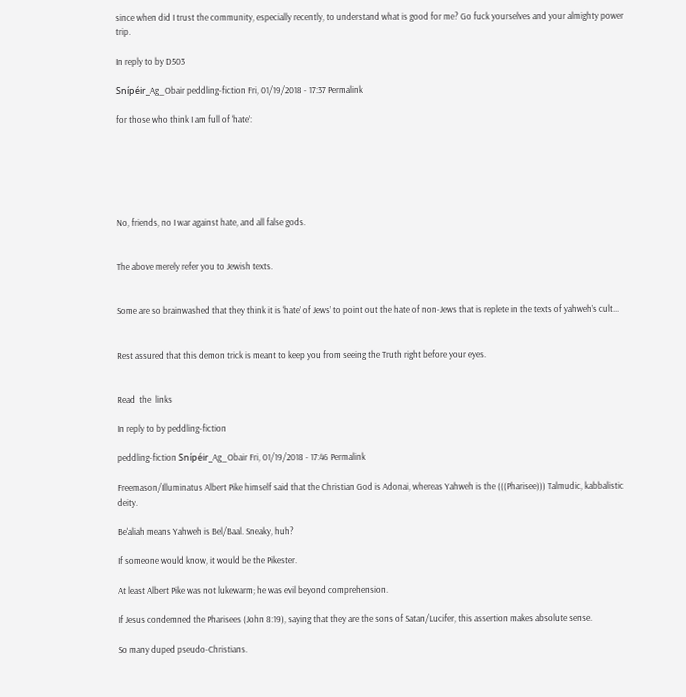since when did I trust the community, especially recently, to understand what is good for me? Go fuck yourselves and your almighty power trip.

In reply to by D503

Snípéir_Ag_Obair peddling-fiction Fri, 01/19/2018 - 17:37 Permalink

for those who think I am full of ‘hate’:






No, friends, no I war against hate, and all false gods.


The above merely refer you to Jewish texts.


Some are so brainwashed that they think it is ‘hate’ of Jews’ to point out the hate of non-Jews that is replete in the texts of yahweh’s cult...


Rest assured that this demon trick is meant to keep you from seeing the Truth right before your eyes.


Read  the  links

In reply to by peddling-fiction

peddling-fiction Snípéir_Ag_Obair Fri, 01/19/2018 - 17:46 Permalink

Freemason/Illuminatus Albert Pike himself said that the Christian God is Adonai, whereas Yahweh is the (((Pharisee))) Talmudic, kabbalistic deity.

Be'aliah means Yahweh is Bel/Baal. Sneaky, huh?

If someone would know, it would be the Pikester.

At least Albert Pike was not lukewarm; he was evil beyond comprehension.

If Jesus condemned the Pharisees (John 8:19), saying that they are the sons of Satan/Lucifer, this assertion makes absolute sense.

So many duped pseudo-Christians.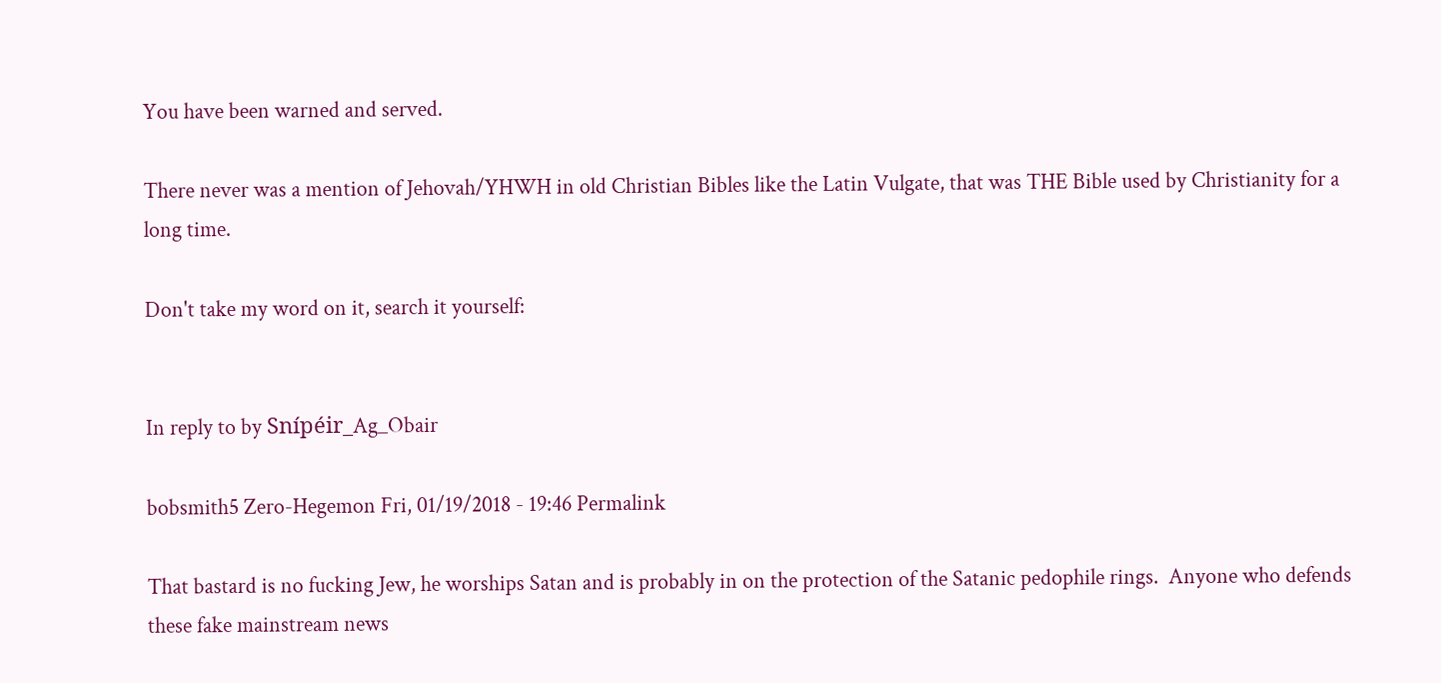You have been warned and served.

There never was a mention of Jehovah/YHWH in old Christian Bibles like the Latin Vulgate, that was THE Bible used by Christianity for a long time.

Don't take my word on it, search it yourself:


In reply to by Snípéir_Ag_Obair

bobsmith5 Zero-Hegemon Fri, 01/19/2018 - 19:46 Permalink

That bastard is no fucking Jew, he worships Satan and is probably in on the protection of the Satanic pedophile rings.  Anyone who defends these fake mainstream news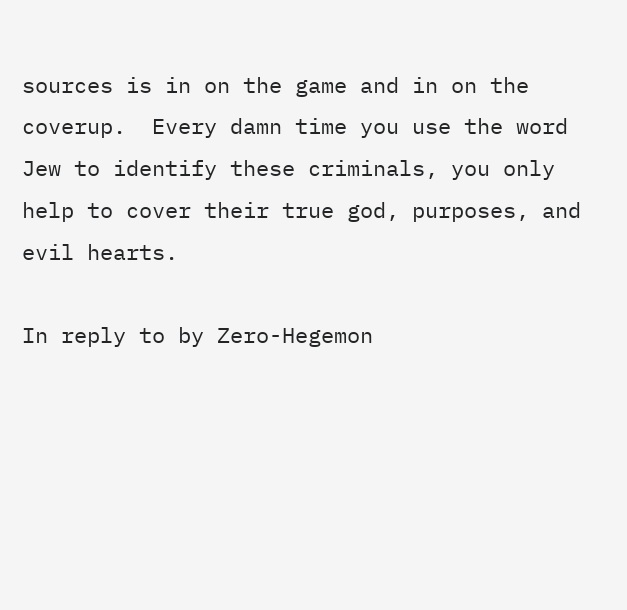sources is in on the game and in on the coverup.  Every damn time you use the word Jew to identify these criminals, you only help to cover their true god, purposes, and evil hearts.

In reply to by Zero-Hegemon